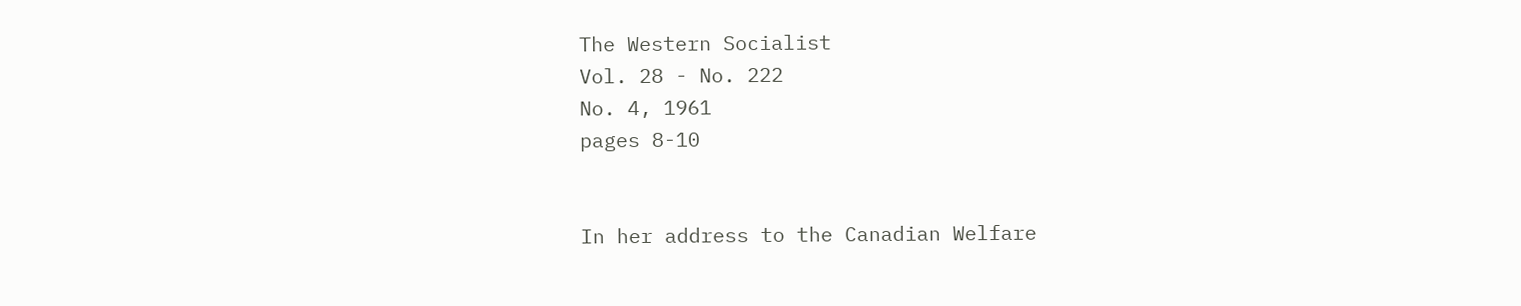The Western Socialist
Vol. 28 - No. 222
No. 4, 1961
pages 8-10


In her address to the Canadian Welfare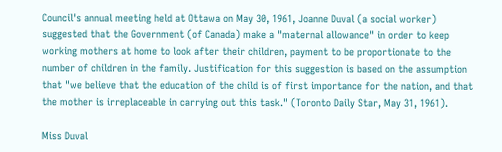Council's annual meeting held at Ottawa on May 30, 1961, Joanne Duval (a social worker) suggested that the Government (of Canada) make a "maternal allowance" in order to keep working mothers at home to look after their children, payment to be proportionate to the number of children in the family. Justification for this suggestion is based on the assumption that "we believe that the education of the child is of first importance for the nation, and that the mother is irreplaceable in carrying out this task." (Toronto Daily Star, May 31, 1961).

Miss Duval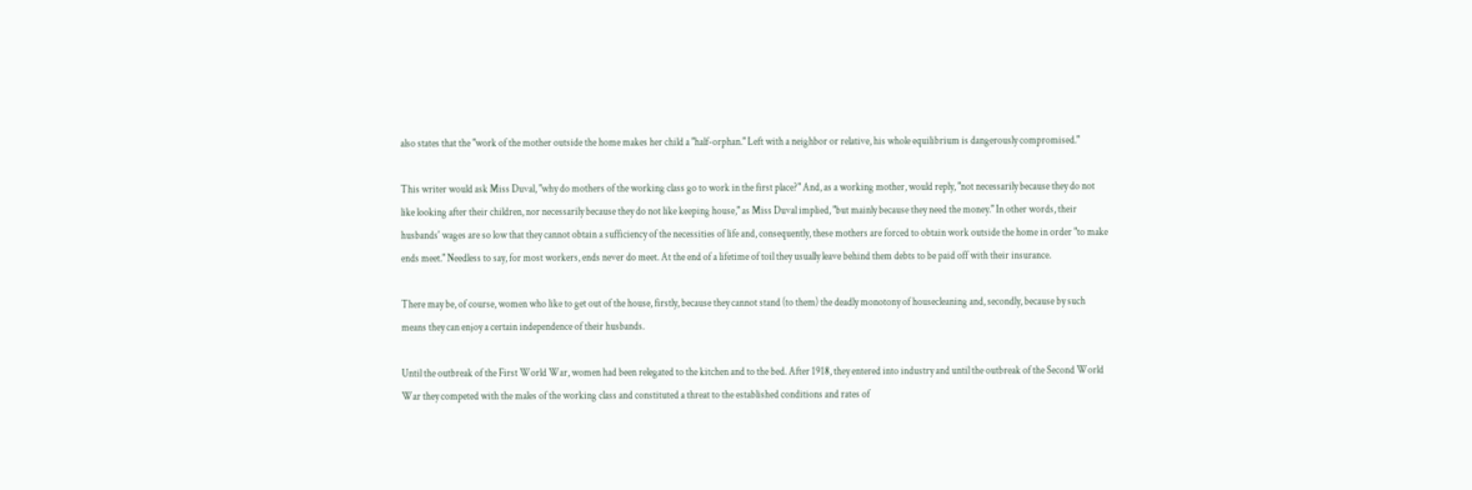also states that the "work of the mother outside the home makes her child a "half-orphan." Left with a neighbor or relative, his whole equilibrium is dangerously compromised."

This writer would ask Miss Duval, "why do mothers of the working class go to work in the first place?" And, as a working mother, would reply, "not necessarily because they do not like looking after their children, nor necessarily because they do not like keeping house," as Miss Duval implied, "but mainly because they need the money." In other words, their husbands' wages are so low that they cannot obtain a sufficiency of the necessities of life and, consequently, these mothers are forced to obtain work outside the home in order "to make ends meet." Needless to say, for most workers, ends never do meet. At the end of a lifetime of toil they usually leave behind them debts to be paid off with their insurance.

There may be, of course, women who like to get out of the house, firstly, because they cannot stand (to them) the deadly monotony of housecleaning and, secondly, because by such means they can enjoy a certain independence of their husbands.

Until the outbreak of the First World War, women had been relegated to the kitchen and to the bed. After 1918, they entered into industry and until the outbreak of the Second World War they competed with the males of the working class and constituted a threat to the established conditions and rates of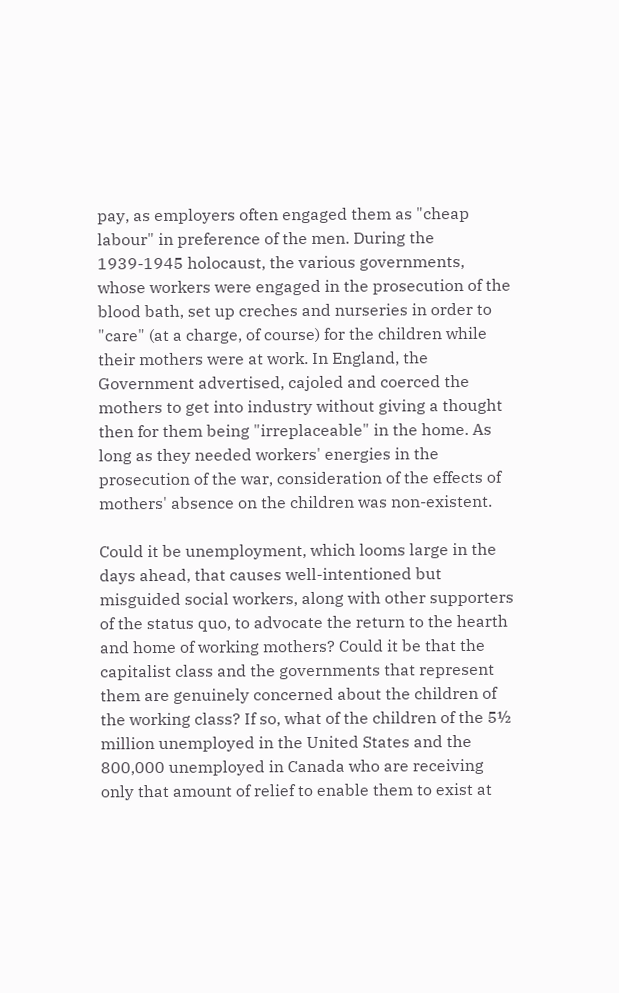pay, as employers often engaged them as "cheap labour" in preference of the men. During the 1939-1945 holocaust, the various governments, whose workers were engaged in the prosecution of the blood bath, set up creches and nurseries in order to "care" (at a charge, of course) for the children while their mothers were at work. In England, the Government advertised, cajoled and coerced the mothers to get into industry without giving a thought then for them being "irreplaceable" in the home. As long as they needed workers' energies in the prosecution of the war, consideration of the effects of mothers' absence on the children was non-existent.

Could it be unemployment, which looms large in the days ahead, that causes well-intentioned but misguided social workers, along with other supporters of the status quo, to advocate the return to the hearth and home of working mothers? Could it be that the capitalist class and the governments that represent them are genuinely concerned about the children of the working class? If so, what of the children of the 5½ million unemployed in the United States and the 800,000 unemployed in Canada who are receiving only that amount of relief to enable them to exist at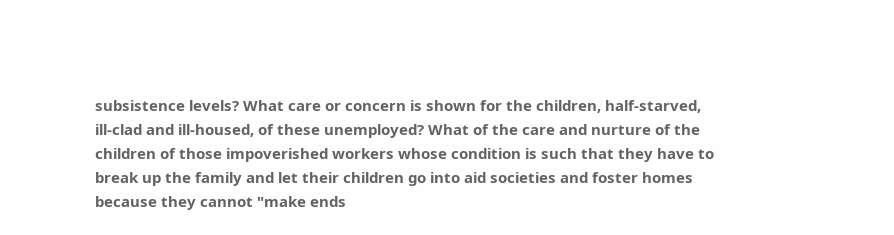subsistence levels? What care or concern is shown for the children, half-starved, ill-clad and ill-housed, of these unemployed? What of the care and nurture of the children of those impoverished workers whose condition is such that they have to break up the family and let their children go into aid societies and foster homes because they cannot "make ends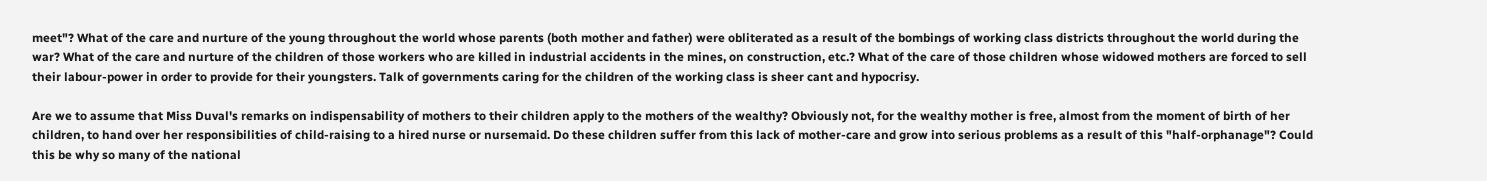meet"? What of the care and nurture of the young throughout the world whose parents (both mother and father) were obliterated as a result of the bombings of working class districts throughout the world during the war? What of the care and nurture of the children of those workers who are killed in industrial accidents in the mines, on construction, etc.? What of the care of those children whose widowed mothers are forced to sell their labour-power in order to provide for their youngsters. Talk of governments caring for the children of the working class is sheer cant and hypocrisy.

Are we to assume that Miss Duval's remarks on indispensability of mothers to their children apply to the mothers of the wealthy? Obviously not, for the wealthy mother is free, almost from the moment of birth of her children, to hand over her responsibilities of child-raising to a hired nurse or nursemaid. Do these children suffer from this lack of mother-care and grow into serious problems as a result of this "half-orphanage"? Could this be why so many of the national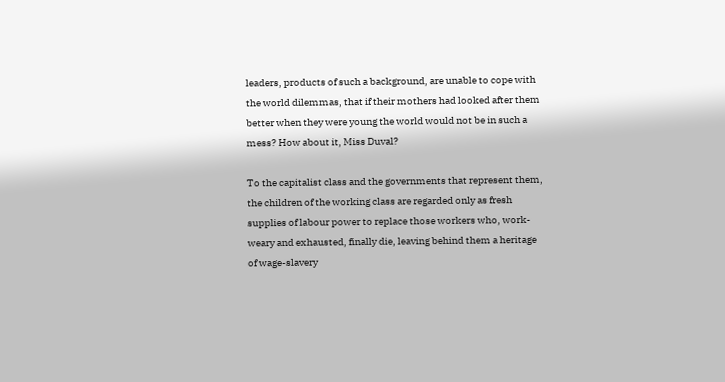leaders, products of such a background, are unable to cope with the world dilemmas, that if their mothers had looked after them better when they were young the world would not be in such a mess? How about it, Miss Duval?

To the capitalist class and the governments that represent them, the children of the working class are regarded only as fresh supplies of labour power to replace those workers who, work-weary and exhausted, finally die, leaving behind them a heritage of wage-slavery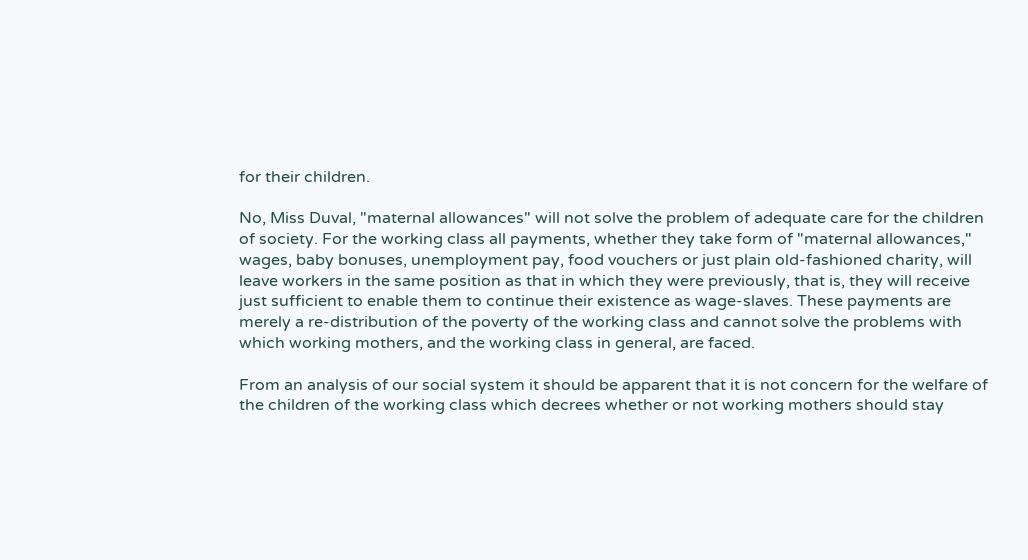for their children.

No, Miss Duval, "maternal allowances" will not solve the problem of adequate care for the children of society. For the working class all payments, whether they take form of "maternal allowances," wages, baby bonuses, unemployment pay, food vouchers or just plain old-fashioned charity, will leave workers in the same position as that in which they were previously, that is, they will receive just sufficient to enable them to continue their existence as wage-slaves. These payments are merely a re-distribution of the poverty of the working class and cannot solve the problems with which working mothers, and the working class in general, are faced.

From an analysis of our social system it should be apparent that it is not concern for the welfare of the children of the working class which decrees whether or not working mothers should stay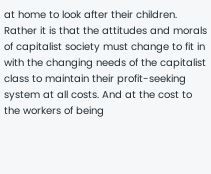at home to look after their children. Rather it is that the attitudes and morals of capitalist society must change to fit in with the changing needs of the capitalist class to maintain their profit-seeking system at all costs. And at the cost to the workers of being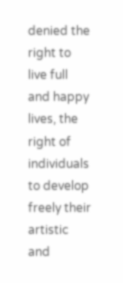denied the right to live full and happy lives, the right of individuals to develop freely their artistic and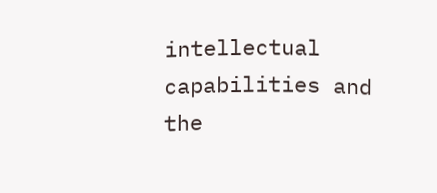intellectual capabilities and the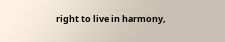right to live in harmony,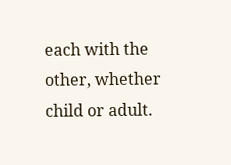each with the other, whether child or adult.